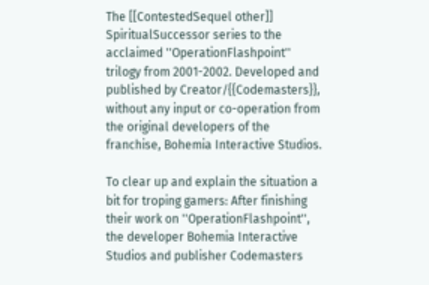The [[ContestedSequel other]] SpiritualSuccessor series to the acclaimed ''OperationFlashpoint'' trilogy from 2001-2002. Developed and published by Creator/{{Codemasters}}, without any input or co-operation from the original developers of the franchise, Bohemia Interactive Studios.

To clear up and explain the situation a bit for troping gamers: After finishing their work on ''OperationFlashpoint'', the developer Bohemia Interactive Studios and publisher Codemasters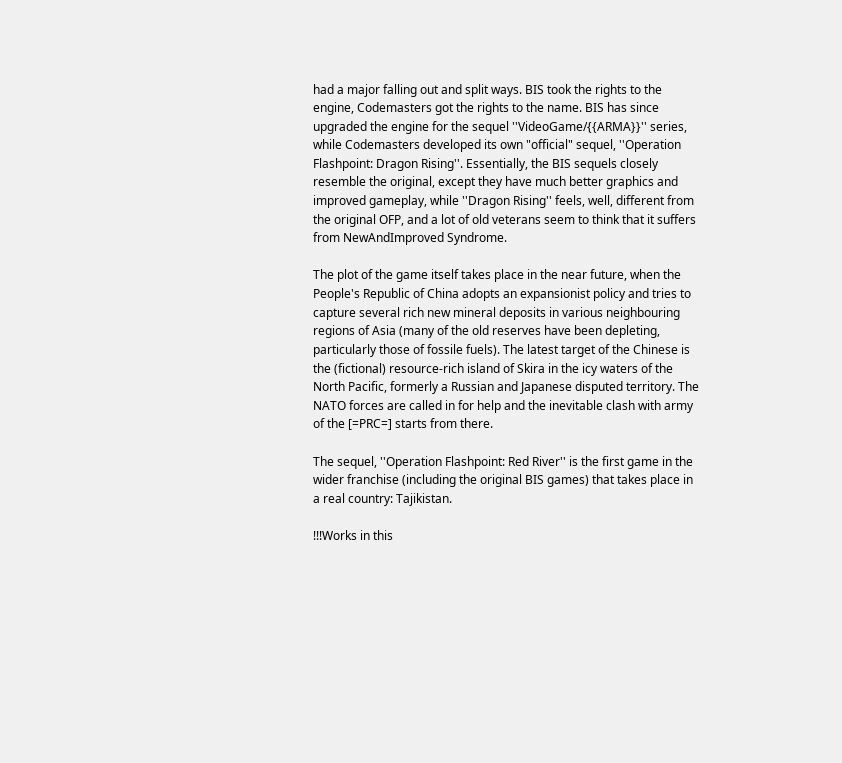had a major falling out and split ways. BIS took the rights to the engine, Codemasters got the rights to the name. BIS has since upgraded the engine for the sequel ''VideoGame/{{ARMA}}'' series, while Codemasters developed its own "official" sequel, ''Operation Flashpoint: Dragon Rising''. Essentially, the BIS sequels closely resemble the original, except they have much better graphics and improved gameplay, while ''Dragon Rising'' feels, well, different from the original OFP, and a lot of old veterans seem to think that it suffers from NewAndImproved Syndrome.

The plot of the game itself takes place in the near future, when the People's Republic of China adopts an expansionist policy and tries to capture several rich new mineral deposits in various neighbouring regions of Asia (many of the old reserves have been depleting, particularly those of fossile fuels). The latest target of the Chinese is the (fictional) resource-rich island of Skira in the icy waters of the North Pacific, formerly a Russian and Japanese disputed territory. The NATO forces are called in for help and the inevitable clash with army of the [=PRC=] starts from there.

The sequel, ''Operation Flashpoint: Red River'' is the first game in the wider franchise (including the original BIS games) that takes place in a real country: Tajikistan.

!!!Works in this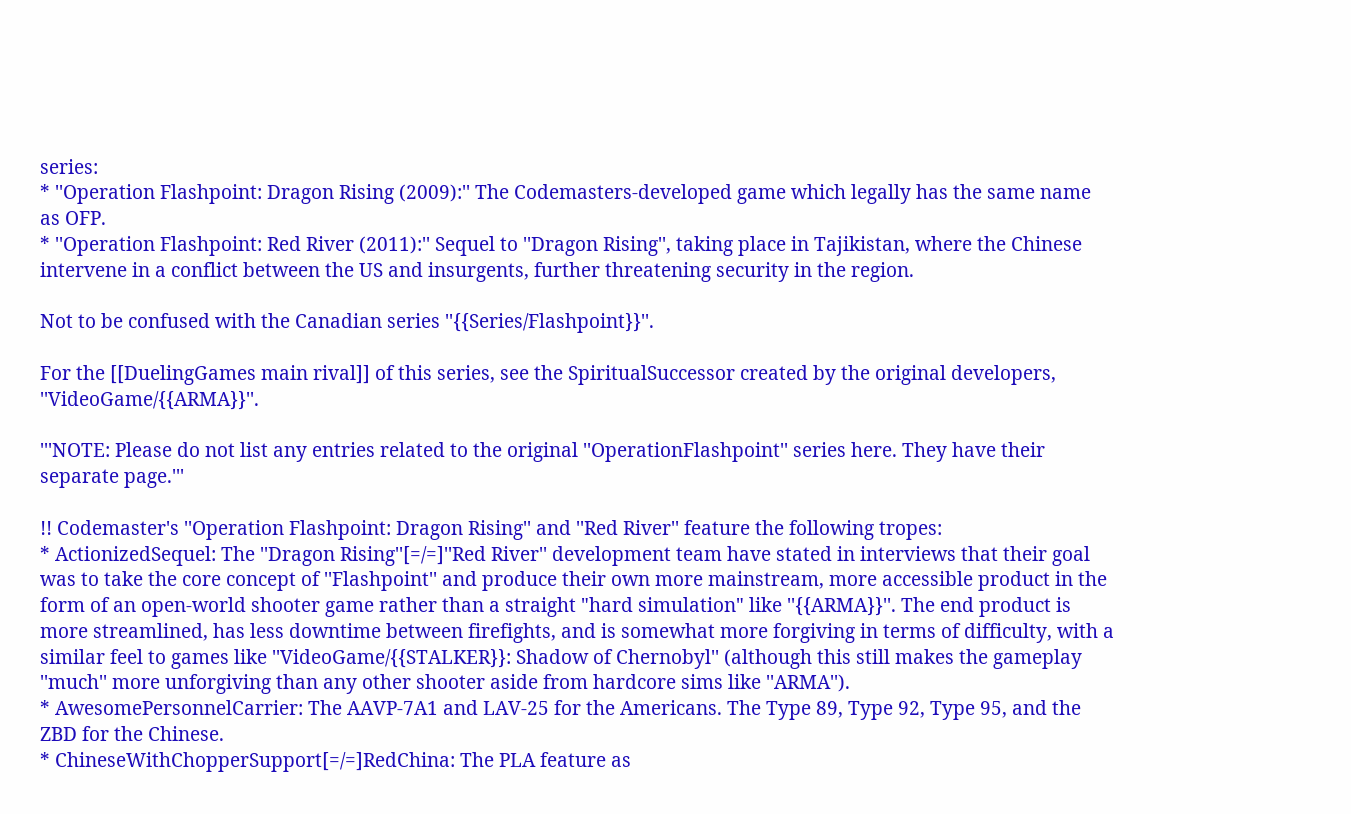series:
* ''Operation Flashpoint: Dragon Rising (2009):'' The Codemasters-developed game which legally has the same name as OFP.
* ''Operation Flashpoint: Red River (2011):'' Sequel to ''Dragon Rising'', taking place in Tajikistan, where the Chinese intervene in a conflict between the US and insurgents, further threatening security in the region.

Not to be confused with the Canadian series ''{{Series/Flashpoint}}''.

For the [[DuelingGames main rival]] of this series, see the SpiritualSuccessor created by the original developers, ''VideoGame/{{ARMA}}''.

'''NOTE: Please do not list any entries related to the original ''OperationFlashpoint'' series here. They have their separate page.'''

!! Codemaster's ''Operation Flashpoint: Dragon Rising'' and ''Red River'' feature the following tropes:
* ActionizedSequel: The ''Dragon Rising''[=/=]''Red River'' development team have stated in interviews that their goal was to take the core concept of ''Flashpoint'' and produce their own more mainstream, more accessible product in the form of an open-world shooter game rather than a straight "hard simulation" like ''{{ARMA}}''. The end product is more streamlined, has less downtime between firefights, and is somewhat more forgiving in terms of difficulty, with a similar feel to games like ''VideoGame/{{STALKER}}: Shadow of Chernobyl'' (although this still makes the gameplay ''much'' more unforgiving than any other shooter aside from hardcore sims like ''ARMA'').
* AwesomePersonnelCarrier: The AAVP-7A1 and LAV-25 for the Americans. The Type 89, Type 92, Type 95, and the ZBD for the Chinese.
* ChineseWithChopperSupport[=/=]RedChina: The PLA feature as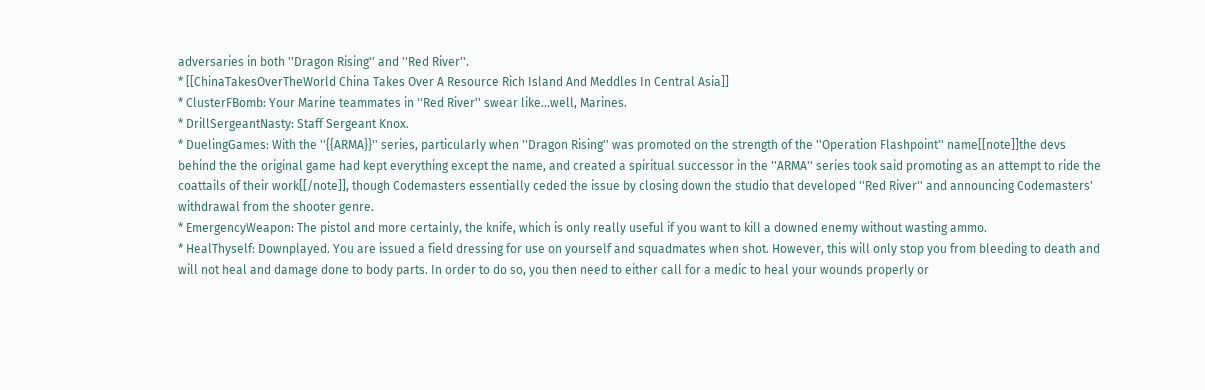adversaries in both ''Dragon Rising'' and ''Red River''.
* [[ChinaTakesOverTheWorld China Takes Over A Resource Rich Island And Meddles In Central Asia]]
* ClusterFBomb: Your Marine teammates in ''Red River'' swear like...well, Marines.
* DrillSergeantNasty: Staff Sergeant Knox.
* DuelingGames: With the ''{{ARMA}}'' series, particularly when ''Dragon Rising'' was promoted on the strength of the ''Operation Flashpoint'' name[[note]]the devs behind the the original game had kept everything except the name, and created a spiritual successor in the ''ARMA'' series took said promoting as an attempt to ride the coattails of their work[[/note]], though Codemasters essentially ceded the issue by closing down the studio that developed ''Red River'' and announcing Codemasters' withdrawal from the shooter genre.
* EmergencyWeapon: The pistol and more certainly, the knife, which is only really useful if you want to kill a downed enemy without wasting ammo.
* HealThyself: Downplayed. You are issued a field dressing for use on yourself and squadmates when shot. However, this will only stop you from bleeding to death and will not heal and damage done to body parts. In order to do so, you then need to either call for a medic to heal your wounds properly or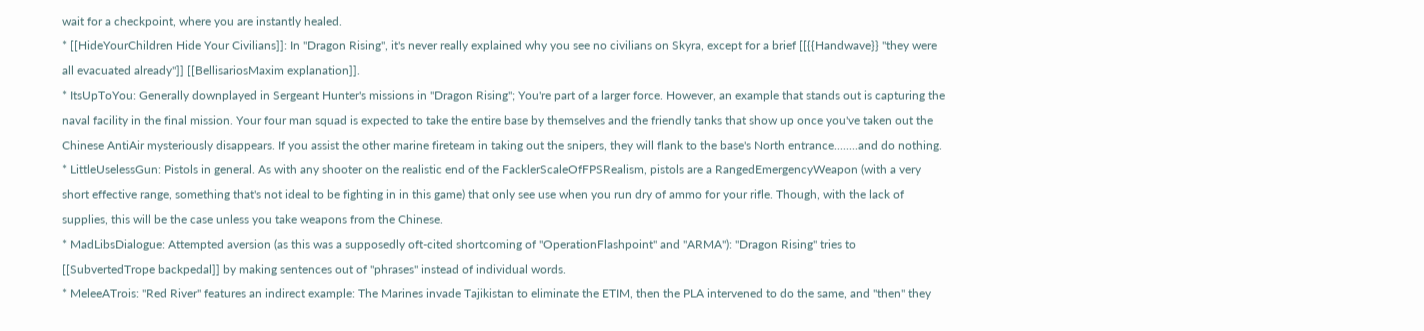wait for a checkpoint, where you are instantly healed.
* [[HideYourChildren Hide Your Civilians]]: In ''Dragon Rising'', it's never really explained why you see no civilians on Skyra, except for a brief [[{{Handwave}} "they were all evacuated already"]] [[BellisariosMaxim explanation]].
* ItsUpToYou: Generally downplayed in Sergeant Hunter's missions in ''Dragon Rising''; You're part of a larger force. However, an example that stands out is capturing the naval facility in the final mission. Your four man squad is expected to take the entire base by themselves and the friendly tanks that show up once you've taken out the Chinese AntiAir mysteriously disappears. If you assist the other marine fireteam in taking out the snipers, they will flank to the base's North entrance........and do nothing.
* LittleUselessGun: Pistols in general. As with any shooter on the realistic end of the FacklerScaleOfFPSRealism, pistols are a RangedEmergencyWeapon (with a very short effective range, something that's not ideal to be fighting in in this game) that only see use when you run dry of ammo for your rifle. Though, with the lack of supplies, this will be the case unless you take weapons from the Chinese.
* MadLibsDialogue: Attempted aversion (as this was a supposedly oft-cited shortcoming of ''OperationFlashpoint'' and ''ARMA''): ''Dragon Rising'' tries to [[SubvertedTrope backpedal]] by making sentences out of ''phrases'' instead of individual words.
* MeleeATrois: ''Red River'' features an indirect example: The Marines invade Tajikistan to eliminate the ETIM, then the PLA intervened to do the same, and ''then'' they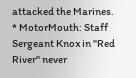attacked the Marines.
* MotorMouth: Staff Sergeant Knox in ''Red River'' never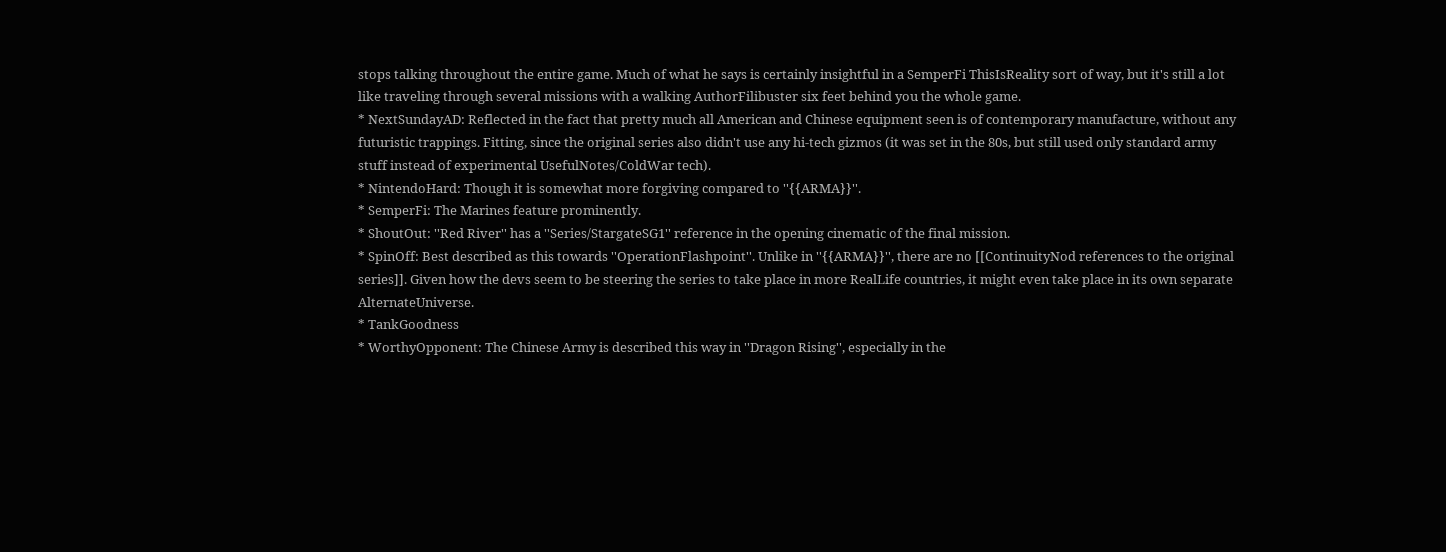stops talking throughout the entire game. Much of what he says is certainly insightful in a SemperFi ThisIsReality sort of way, but it's still a lot like traveling through several missions with a walking AuthorFilibuster six feet behind you the whole game.
* NextSundayAD: Reflected in the fact that pretty much all American and Chinese equipment seen is of contemporary manufacture, without any futuristic trappings. Fitting, since the original series also didn't use any hi-tech gizmos (it was set in the 80s, but still used only standard army stuff instead of experimental UsefulNotes/ColdWar tech).
* NintendoHard: Though it is somewhat more forgiving compared to ''{{ARMA}}''.
* SemperFi: The Marines feature prominently.
* ShoutOut: ''Red River'' has a ''Series/StargateSG1'' reference in the opening cinematic of the final mission.
* SpinOff: Best described as this towards ''OperationFlashpoint''. Unlike in ''{{ARMA}}'', there are no [[ContinuityNod references to the original series]]. Given how the devs seem to be steering the series to take place in more RealLife countries, it might even take place in its own separate AlternateUniverse.
* TankGoodness
* WorthyOpponent: The Chinese Army is described this way in ''Dragon Rising'', especially in the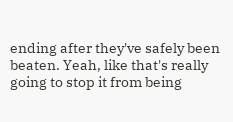ending after they've safely been beaten. Yeah, like that's really going to stop it from being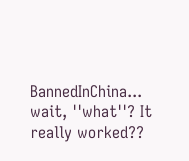BannedInChina... wait, ''what''? It really worked??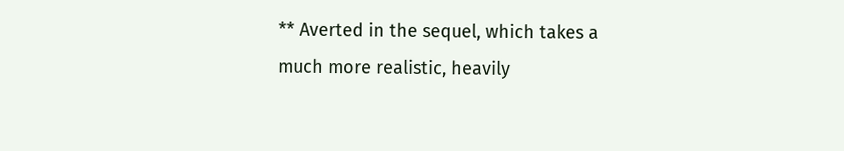** Averted in the sequel, which takes a much more realistic, heavily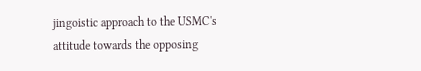jingoistic approach to the USMC's attitude towards the opposing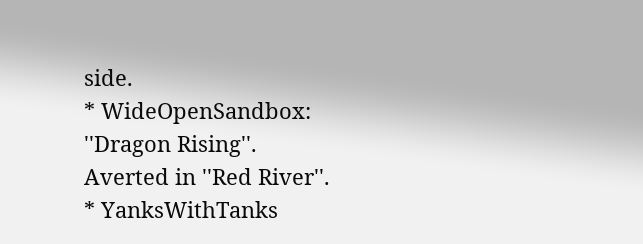side.
* WideOpenSandbox: ''Dragon Rising''. Averted in ''Red River''.
* YanksWithTanks